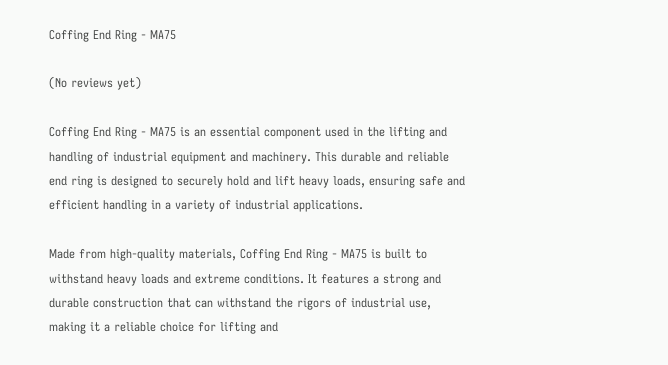Coffing End Ring - MA75

(No reviews yet)

Coffing End Ring - MA75 is an essential component used in the lifting and handling of industrial equipment and machinery. This durable and reliable end ring is designed to securely hold and lift heavy loads, ensuring safe and efficient handling in a variety of industrial applications.

Made from high-quality materials, Coffing End Ring - MA75 is built to withstand heavy loads and extreme conditions. It features a strong and durable construction that can withstand the rigors of industrial use, making it a reliable choice for lifting and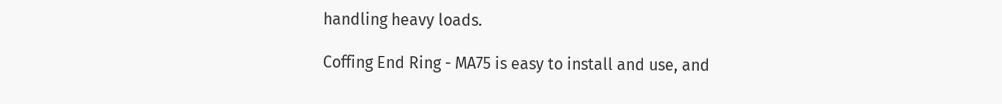handling heavy loads.

Coffing End Ring - MA75 is easy to install and use, and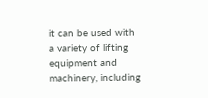it can be used with a variety of lifting equipment and machinery, including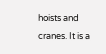hoists and cranes. It is a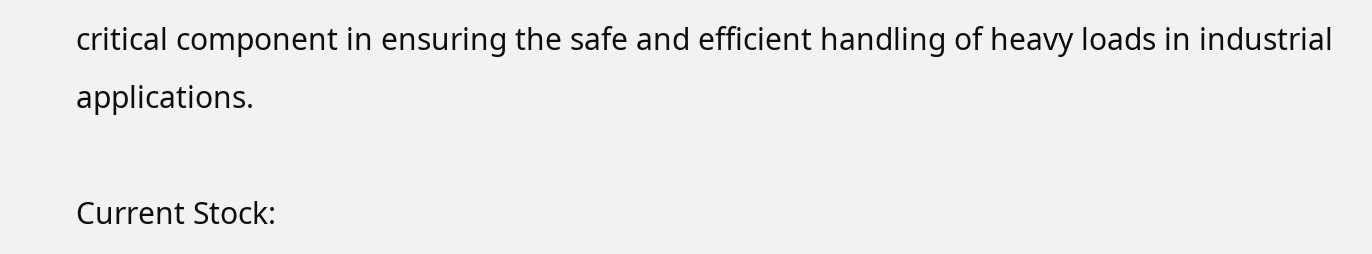critical component in ensuring the safe and efficient handling of heavy loads in industrial applications.

Current Stock: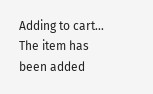Adding to cart… The item has been added